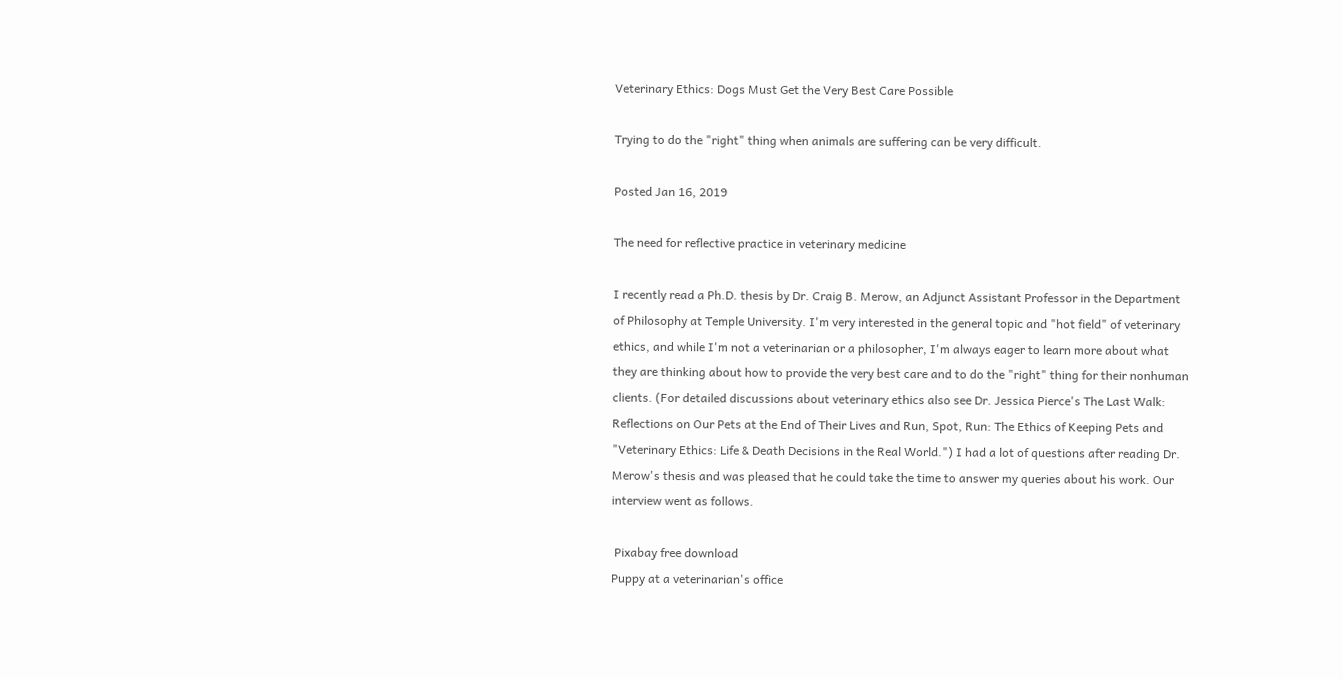Veterinary Ethics: Dogs Must Get the Very Best Care Possible

Trying to do the "right" thing when animals are suffering can be very difficult.

Posted Jan 16, 2019

The need for reflective practice in veterinary medicine

I recently read a Ph.D. thesis by Dr. Craig B. Merow, an Adjunct Assistant Professor in the Department of Philosophy at Temple University. I'm very interested in the general topic and "hot field" of veterinary ethics, and while I'm not a veterinarian or a philosopher, I'm always eager to learn more about what they are thinking about how to provide the very best care and to do the "right" thing for their nonhuman clients. (For detailed discussions about veterinary ethics also see Dr. Jessica Pierce's The Last Walk: Reflections on Our Pets at the End of Their Lives and Run, Spot, Run: The Ethics of Keeping Pets and "Veterinary Ethics: Life & Death Decisions in the Real World.") I had a lot of questions after reading Dr. Merow's thesis and was pleased that he could take the time to answer my queries about his work. Our interview went as follows.

 Pixabay free download
Puppy at a veterinarian's office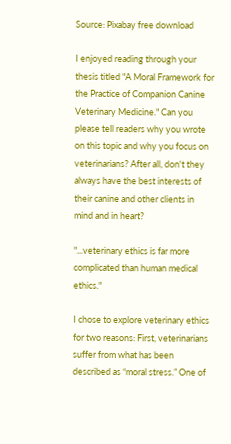Source: Pixabay free download

I enjoyed reading through your thesis titled "A Moral Framework for the Practice of Companion Canine Veterinary Medicine." Can you please tell readers why you wrote on this topic and why you focus on veterinarians? After all, don't they always have the best interests of their canine and other clients in mind and in heart?

"...veterinary ethics is far more complicated than human medical ethics."

I chose to explore veterinary ethics for two reasons: First, veterinarians suffer from what has been described as “moral stress.” One of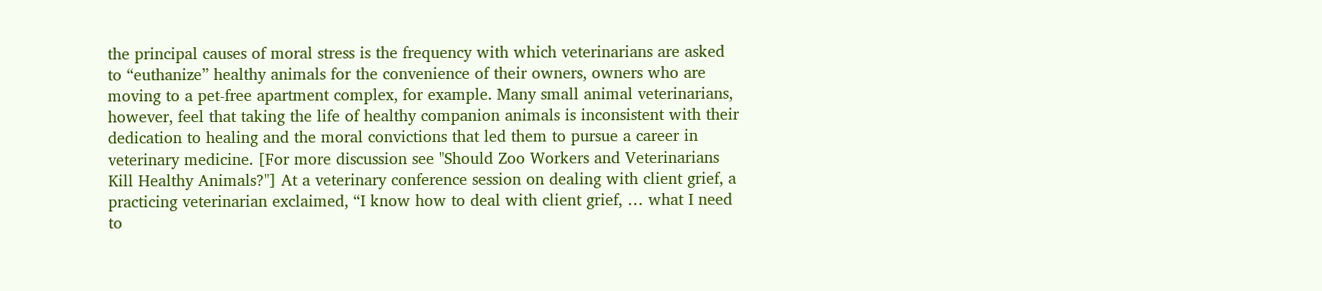the principal causes of moral stress is the frequency with which veterinarians are asked to “euthanize” healthy animals for the convenience of their owners, owners who are moving to a pet-free apartment complex, for example. Many small animal veterinarians, however, feel that taking the life of healthy companion animals is inconsistent with their dedication to healing and the moral convictions that led them to pursue a career in veterinary medicine. [For more discussion see "Should Zoo Workers and Veterinarians Kill Healthy Animals?"] At a veterinary conference session on dealing with client grief, a practicing veterinarian exclaimed, “I know how to deal with client grief, … what I need to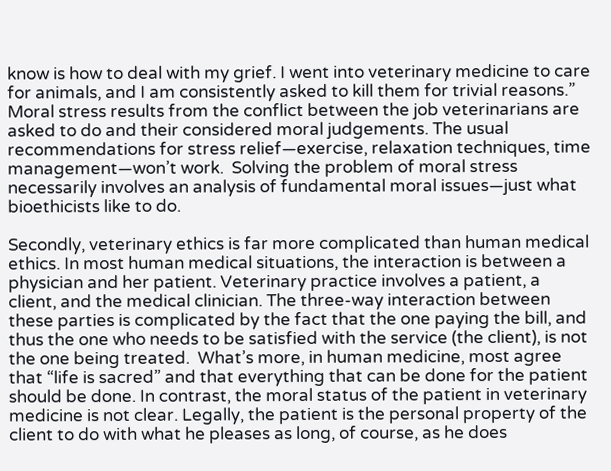know is how to deal with my grief. I went into veterinary medicine to care for animals, and I am consistently asked to kill them for trivial reasons.” Moral stress results from the conflict between the job veterinarians are asked to do and their considered moral judgements. The usual recommendations for stress relief—exercise, relaxation techniques, time management—won’t work.  Solving the problem of moral stress necessarily involves an analysis of fundamental moral issues—just what bioethicists like to do.

Secondly, veterinary ethics is far more complicated than human medical ethics. In most human medical situations, the interaction is between a physician and her patient. Veterinary practice involves a patient, a client, and the medical clinician. The three-way interaction between these parties is complicated by the fact that the one paying the bill, and thus the one who needs to be satisfied with the service (the client), is not the one being treated.  What’s more, in human medicine, most agree that “life is sacred” and that everything that can be done for the patient should be done. In contrast, the moral status of the patient in veterinary medicine is not clear. Legally, the patient is the personal property of the client to do with what he pleases as long, of course, as he does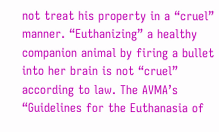not treat his property in a “cruel” manner. “Euthanizing” a healthy companion animal by firing a bullet into her brain is not “cruel” according to law. The AVMA’s “Guidelines for the Euthanasia of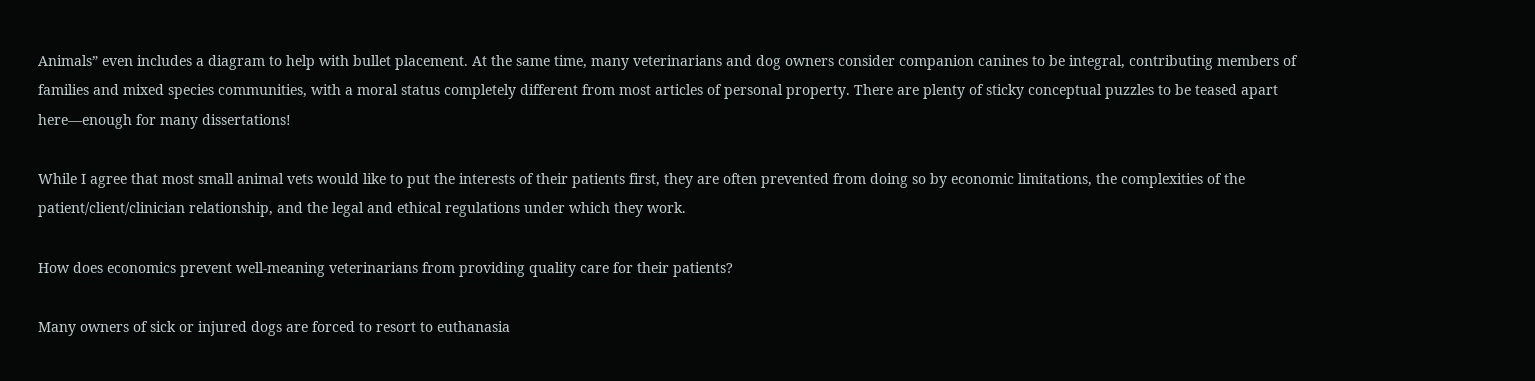Animals” even includes a diagram to help with bullet placement. At the same time, many veterinarians and dog owners consider companion canines to be integral, contributing members of families and mixed species communities, with a moral status completely different from most articles of personal property. There are plenty of sticky conceptual puzzles to be teased apart here—enough for many dissertations!

While I agree that most small animal vets would like to put the interests of their patients first, they are often prevented from doing so by economic limitations, the complexities of the patient/client/clinician relationship, and the legal and ethical regulations under which they work.

How does economics prevent well-meaning veterinarians from providing quality care for their patients?

Many owners of sick or injured dogs are forced to resort to euthanasia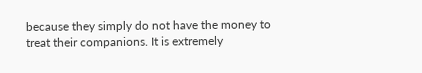because they simply do not have the money to treat their companions. It is extremely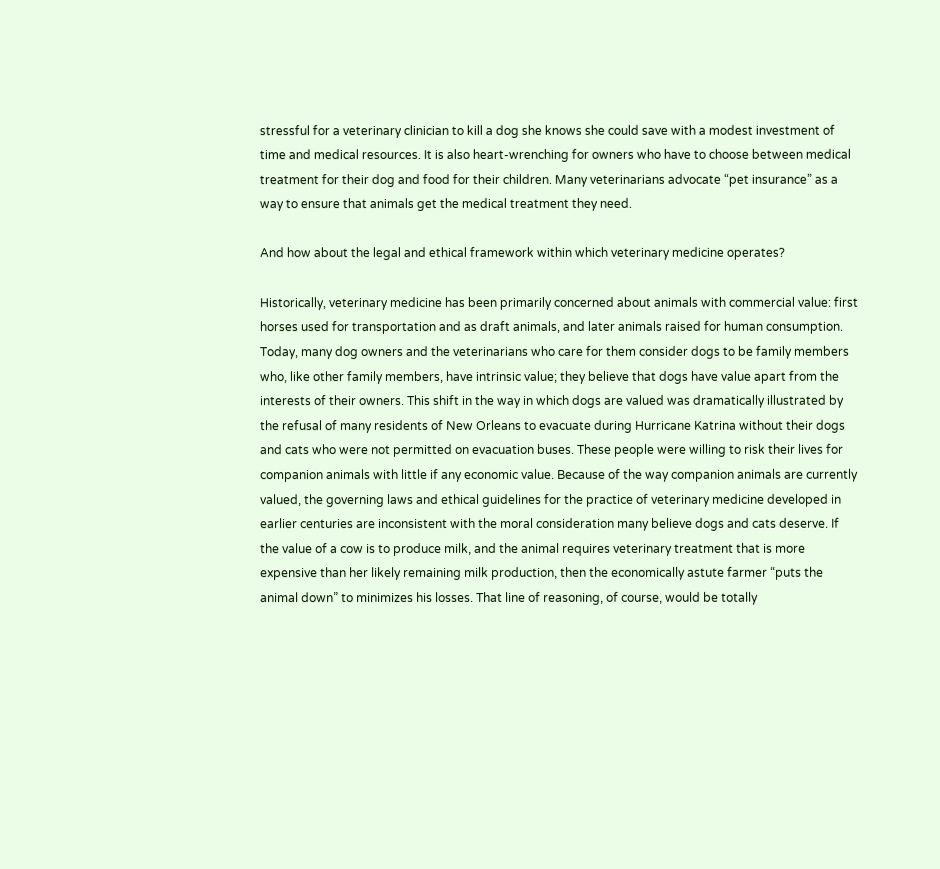stressful for a veterinary clinician to kill a dog she knows she could save with a modest investment of time and medical resources. It is also heart-wrenching for owners who have to choose between medical treatment for their dog and food for their children. Many veterinarians advocate “pet insurance” as a way to ensure that animals get the medical treatment they need.

And how about the legal and ethical framework within which veterinary medicine operates?

Historically, veterinary medicine has been primarily concerned about animals with commercial value: first horses used for transportation and as draft animals, and later animals raised for human consumption. Today, many dog owners and the veterinarians who care for them consider dogs to be family members who, like other family members, have intrinsic value; they believe that dogs have value apart from the interests of their owners. This shift in the way in which dogs are valued was dramatically illustrated by the refusal of many residents of New Orleans to evacuate during Hurricane Katrina without their dogs and cats who were not permitted on evacuation buses. These people were willing to risk their lives for companion animals with little if any economic value. Because of the way companion animals are currently valued, the governing laws and ethical guidelines for the practice of veterinary medicine developed in earlier centuries are inconsistent with the moral consideration many believe dogs and cats deserve. If the value of a cow is to produce milk, and the animal requires veterinary treatment that is more expensive than her likely remaining milk production, then the economically astute farmer “puts the animal down” to minimizes his losses. That line of reasoning, of course, would be totally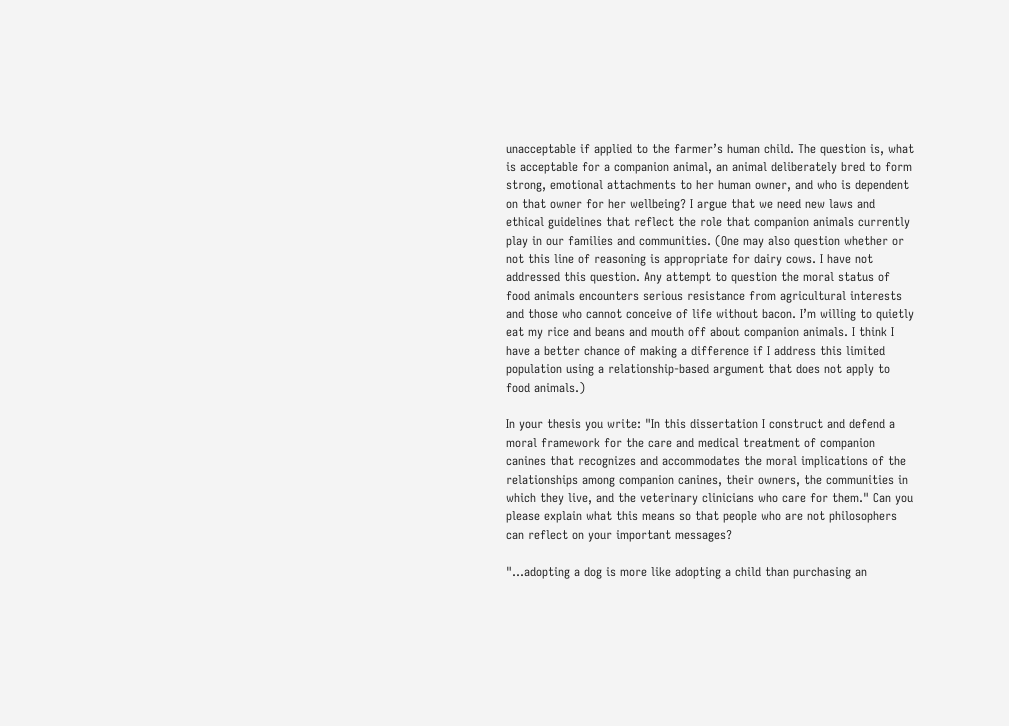unacceptable if applied to the farmer’s human child. The question is, what is acceptable for a companion animal, an animal deliberately bred to form strong, emotional attachments to her human owner, and who is dependent on that owner for her wellbeing? I argue that we need new laws and ethical guidelines that reflect the role that companion animals currently play in our families and communities. (One may also question whether or not this line of reasoning is appropriate for dairy cows. I have not addressed this question. Any attempt to question the moral status of food animals encounters serious resistance from agricultural interests and those who cannot conceive of life without bacon. I’m willing to quietly eat my rice and beans and mouth off about companion animals. I think I have a better chance of making a difference if I address this limited population using a relationship-based argument that does not apply to food animals.)

In your thesis you write: "In this dissertation I construct and defend a moral framework for the care and medical treatment of companion canines that recognizes and accommodates the moral implications of the relationships among companion canines, their owners, the communities in which they live, and the veterinary clinicians who care for them." Can you please explain what this means so that people who are not philosophers can reflect on your important messages?

"...adopting a dog is more like adopting a child than purchasing an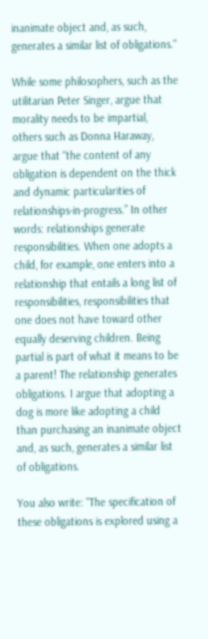inanimate object and, as such, generates a similar list of obligations."

While some philosophers, such as the utilitarian Peter Singer, argue that morality needs to be impartial, others such as Donna Haraway, argue that “the content of any obligation is dependent on the thick and dynamic particularities of relationships-in-progress.” In other words: relationships generate responsibilities. When one adopts a child, for example, one enters into a relationship that entails a long list of responsibilities, responsibilities that one does not have toward other equally deserving children. Being partial is part of what it means to be a parent! The relationship generates obligations. I argue that adopting a dog is more like adopting a child than purchasing an inanimate object and, as such, generates a similar list of obligations.

You also write: "The specification of these obligations is explored using a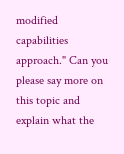modified capabilities approach." Can you please say more on this topic and explain what the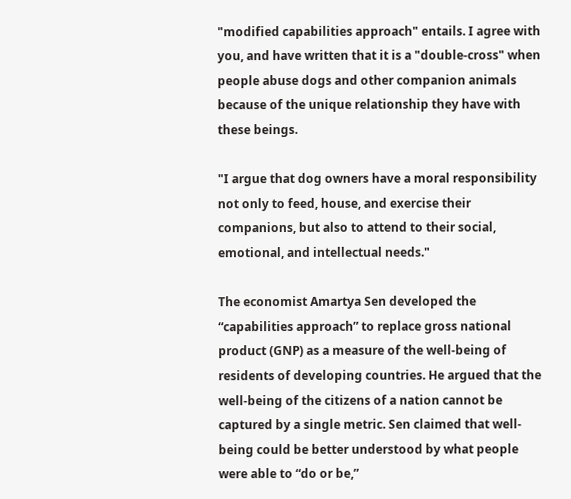"modified capabilities approach" entails. I agree with you, and have written that it is a "double-cross" when people abuse dogs and other companion animals because of the unique relationship they have with these beings.

"I argue that dog owners have a moral responsibility not only to feed, house, and exercise their companions, but also to attend to their social, emotional, and intellectual needs."

The economist Amartya Sen developed the “capabilities approach” to replace gross national product (GNP) as a measure of the well-being of residents of developing countries. He argued that the well-being of the citizens of a nation cannot be captured by a single metric. Sen claimed that well-being could be better understood by what people were able to “do or be,”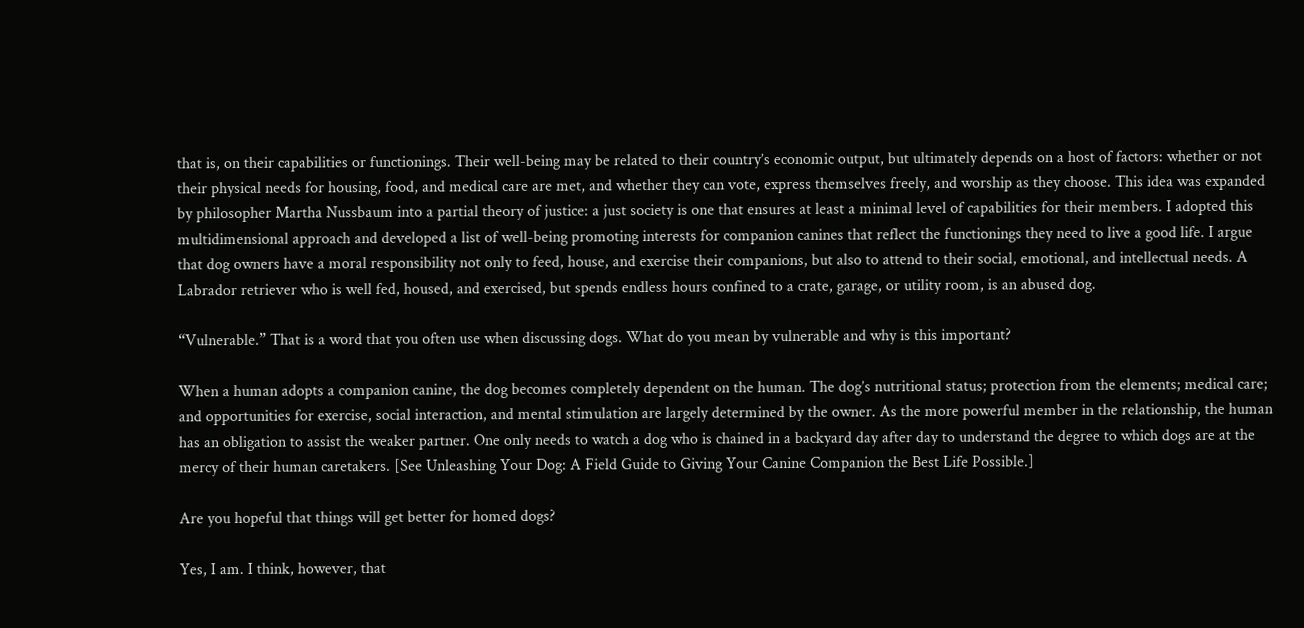that is, on their capabilities or functionings. Their well-being may be related to their country’s economic output, but ultimately depends on a host of factors: whether or not their physical needs for housing, food, and medical care are met, and whether they can vote, express themselves freely, and worship as they choose. This idea was expanded by philosopher Martha Nussbaum into a partial theory of justice: a just society is one that ensures at least a minimal level of capabilities for their members. I adopted this multidimensional approach and developed a list of well-being promoting interests for companion canines that reflect the functionings they need to live a good life. I argue that dog owners have a moral responsibility not only to feed, house, and exercise their companions, but also to attend to their social, emotional, and intellectual needs. A Labrador retriever who is well fed, housed, and exercised, but spends endless hours confined to a crate, garage, or utility room, is an abused dog.

“Vulnerable.” That is a word that you often use when discussing dogs. What do you mean by vulnerable and why is this important?

When a human adopts a companion canine, the dog becomes completely dependent on the human. The dog’s nutritional status; protection from the elements; medical care; and opportunities for exercise, social interaction, and mental stimulation are largely determined by the owner. As the more powerful member in the relationship, the human has an obligation to assist the weaker partner. One only needs to watch a dog who is chained in a backyard day after day to understand the degree to which dogs are at the mercy of their human caretakers. [See Unleashing Your Dog: A Field Guide to Giving Your Canine Companion the Best Life Possible.]

Are you hopeful that things will get better for homed dogs?

Yes, I am. I think, however, that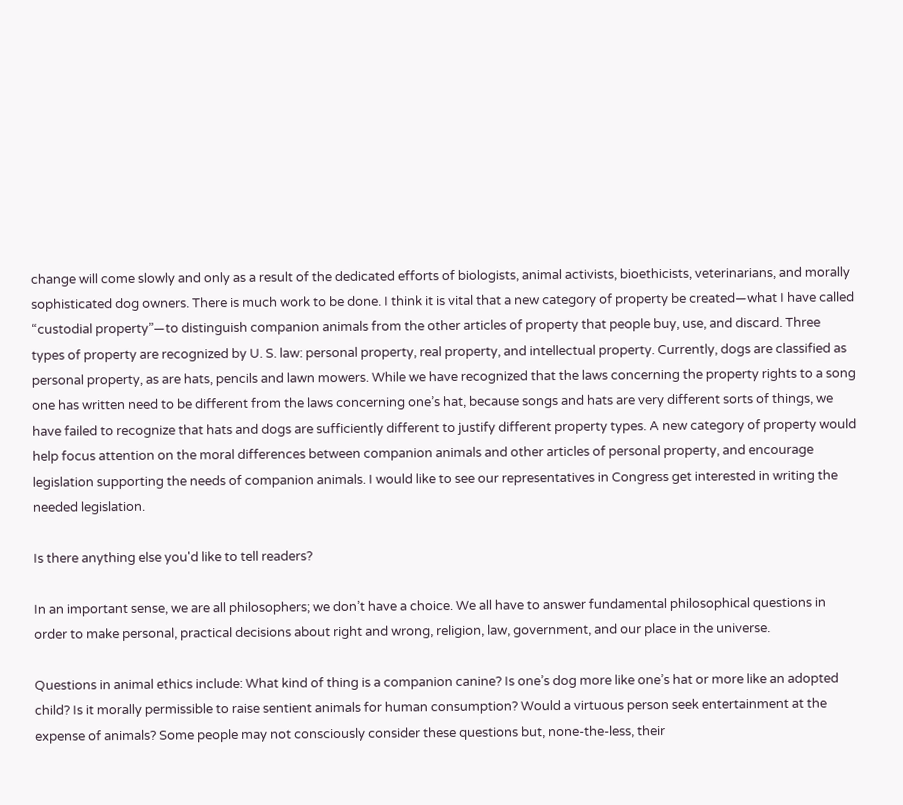change will come slowly and only as a result of the dedicated efforts of biologists, animal activists, bioethicists, veterinarians, and morally sophisticated dog owners. There is much work to be done. I think it is vital that a new category of property be created—what I have called “custodial property”—to distinguish companion animals from the other articles of property that people buy, use, and discard. Three types of property are recognized by U. S. law: personal property, real property, and intellectual property. Currently, dogs are classified as personal property, as are hats, pencils and lawn mowers. While we have recognized that the laws concerning the property rights to a song one has written need to be different from the laws concerning one’s hat, because songs and hats are very different sorts of things, we have failed to recognize that hats and dogs are sufficiently different to justify different property types. A new category of property would help focus attention on the moral differences between companion animals and other articles of personal property, and encourage legislation supporting the needs of companion animals. I would like to see our representatives in Congress get interested in writing the needed legislation.

Is there anything else you'd like to tell readers?

In an important sense, we are all philosophers; we don’t have a choice. We all have to answer fundamental philosophical questions in order to make personal, practical decisions about right and wrong, religion, law, government, and our place in the universe.

Questions in animal ethics include: What kind of thing is a companion canine? Is one’s dog more like one’s hat or more like an adopted child? Is it morally permissible to raise sentient animals for human consumption? Would a virtuous person seek entertainment at the expense of animals? Some people may not consciously consider these questions but, none-the-less, their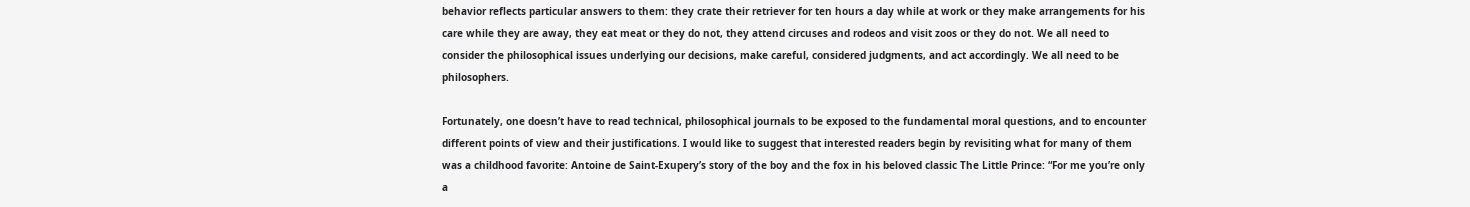behavior reflects particular answers to them: they crate their retriever for ten hours a day while at work or they make arrangements for his care while they are away, they eat meat or they do not, they attend circuses and rodeos and visit zoos or they do not. We all need to consider the philosophical issues underlying our decisions, make careful, considered judgments, and act accordingly. We all need to be philosophers.

Fortunately, one doesn’t have to read technical, philosophical journals to be exposed to the fundamental moral questions, and to encounter different points of view and their justifications. I would like to suggest that interested readers begin by revisiting what for many of them was a childhood favorite: Antoine de Saint-Exupery’s story of the boy and the fox in his beloved classic The Little Prince: “For me you’re only a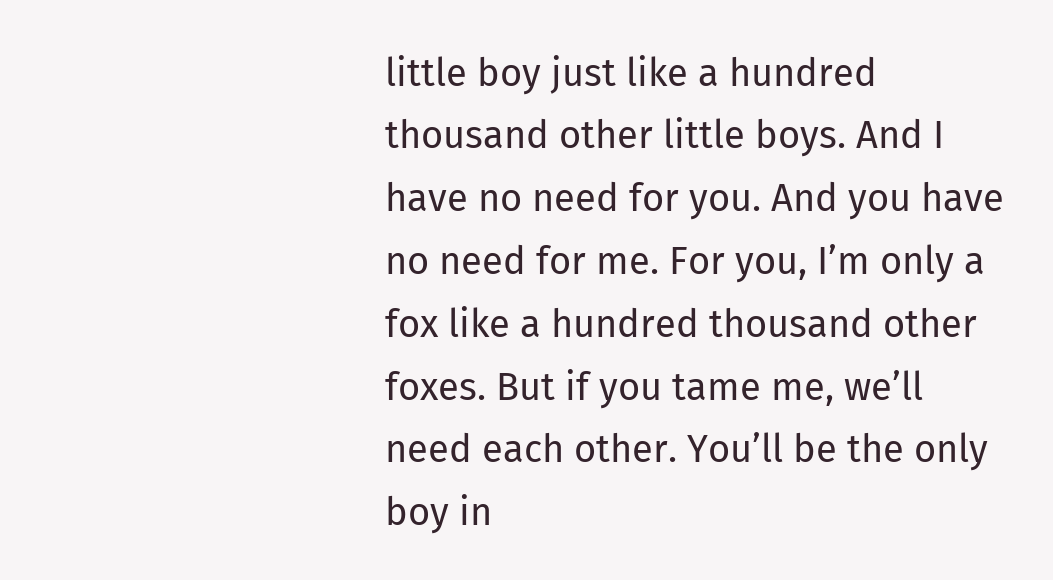little boy just like a hundred thousand other little boys. And I have no need for you. And you have no need for me. For you, I’m only a fox like a hundred thousand other foxes. But if you tame me, we’ll need each other. You’ll be the only boy in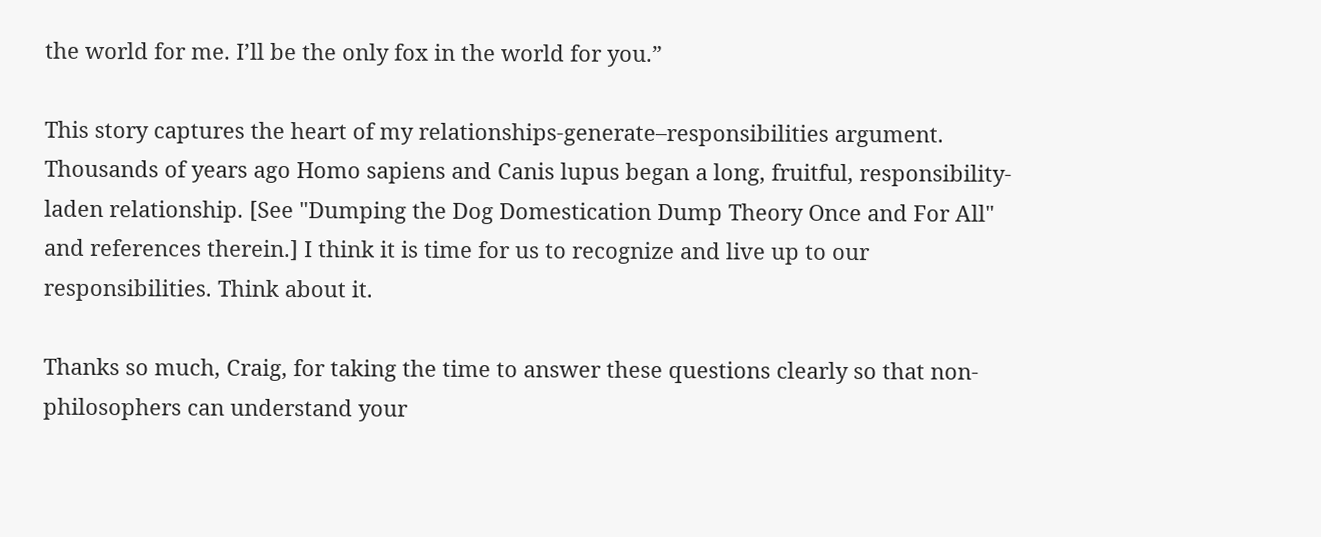the world for me. I’ll be the only fox in the world for you.”

This story captures the heart of my relationships-generate–responsibilities argument. Thousands of years ago Homo sapiens and Canis lupus began a long, fruitful, responsibility-laden relationship. [See "Dumping the Dog Domestication Dump Theory Once and For All" and references therein.] I think it is time for us to recognize and live up to our responsibilities. Think about it.

Thanks so much, Craig, for taking the time to answer these questions clearly so that non-philosophers can understand your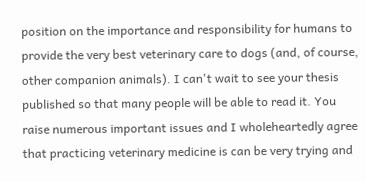position on the importance and responsibility for humans to provide the very best veterinary care to dogs (and, of course, other companion animals). I can't wait to see your thesis published so that many people will be able to read it. You raise numerous important issues and I wholeheartedly agree that practicing veterinary medicine is can be very trying and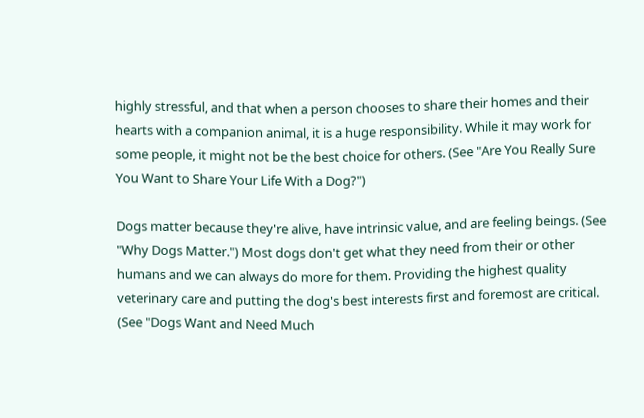highly stressful, and that when a person chooses to share their homes and their hearts with a companion animal, it is a huge responsibility. While it may work for some people, it might not be the best choice for others. (See "Are You Really Sure You Want to Share Your Life With a Dog?")

Dogs matter because they're alive, have intrinsic value, and are feeling beings. (See "Why Dogs Matter.") Most dogs don't get what they need from their or other humans and we can always do more for them. Providing the highest quality veterinary care and putting the dog's best interests first and foremost are critical. (See "Dogs Want and Need Much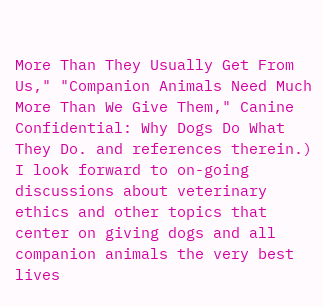More Than They Usually Get From Us," "Companion Animals Need Much More Than We Give Them," Canine Confidential: Why Dogs Do What They Do. and references therein.)  I look forward to on-going discussions about veterinary ethics and other topics that center on giving dogs and all companion animals the very best lives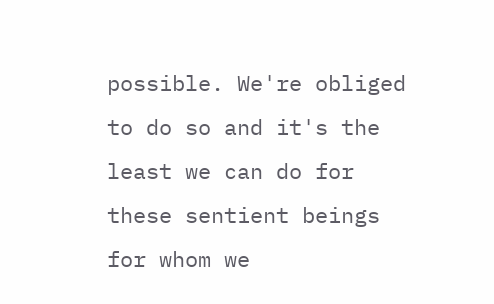possible. We're obliged to do so and it's the least we can do for these sentient beings for whom we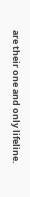are their one and only lifeline.